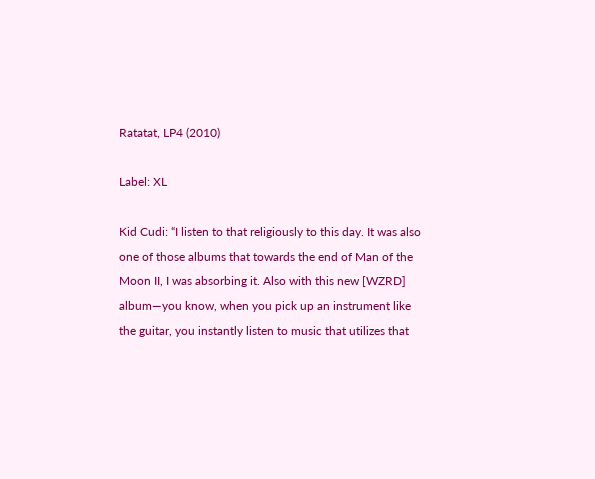Ratatat, LP4 (2010)

Label: XL

Kid Cudi: “I listen to that religiously to this day. It was also one of those albums that towards the end of Man of the Moon II, I was absorbing it. Also with this new [WZRD] album—you know, when you pick up an instrument like the guitar, you instantly listen to music that utilizes that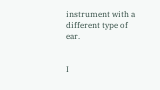instrument with a different type of ear.


I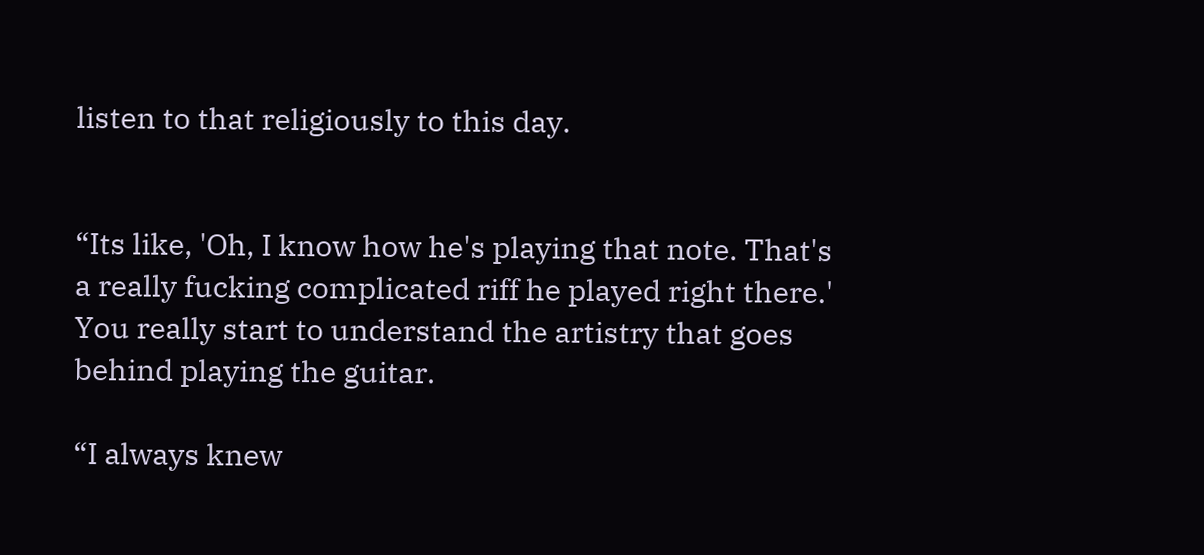listen to that religiously to this day.


“Its like, 'Oh, I know how he's playing that note. That's a really fucking complicated riff he played right there.' You really start to understand the artistry that goes behind playing the guitar.

“I always knew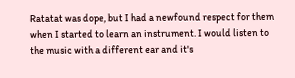Ratatat was dope, but I had a newfound respect for them when I started to learn an instrument. I would listen to the music with a different ear and it's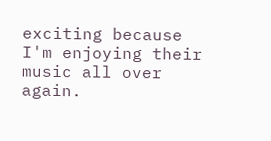exciting because I'm enjoying their music all over again.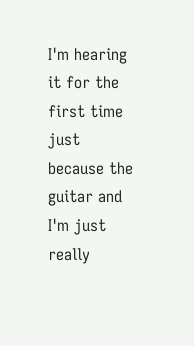I'm hearing it for the first time just because the guitar and I'm just really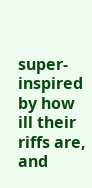super-inspired by how ill their riffs are, and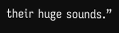their huge sounds.”